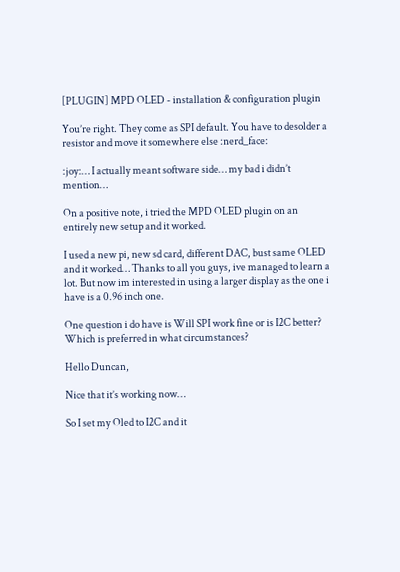[PLUGIN] MPD OLED - installation & configuration plugin

You’re right. They come as SPI default. You have to desolder a resistor and move it somewhere else :nerd_face:

:joy:… I actually meant software side… my bad i didn’t mention…

On a positive note, i tried the MPD OLED plugin on an entirely new setup and it worked.

I used a new pi, new sd card, different DAC, bust same OLED and it worked… Thanks to all you guys, ive managed to learn a lot. But now im interested in using a larger display as the one i have is a 0.96 inch one.

One question i do have is Will SPI work fine or is I2C better? Which is preferred in what circumstances?

Hello Duncan,

Nice that it’s working now…

So I set my Oled to I2C and it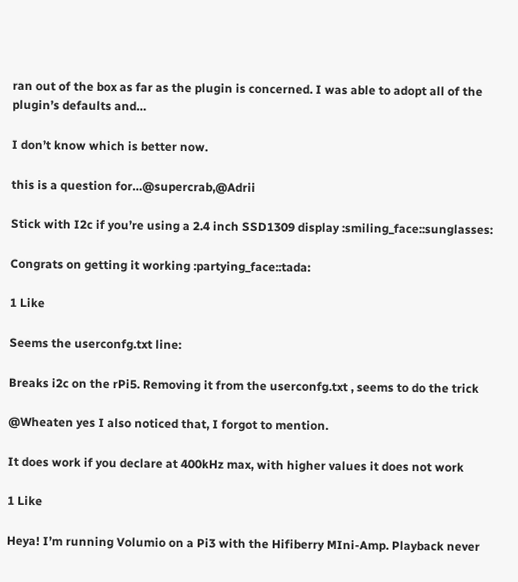ran out of the box as far as the plugin is concerned. I was able to adopt all of the plugin’s defaults and…

I don’t know which is better now.

this is a question for…@supercrab,@Adrii

Stick with I2c if you’re using a 2.4 inch SSD1309 display :smiling_face::sunglasses:

Congrats on getting it working :partying_face::tada:

1 Like

Seems the userconfg.txt line:

Breaks i2c on the rPi5. Removing it from the userconfg.txt , seems to do the trick

@Wheaten yes I also noticed that, I forgot to mention.

It does work if you declare at 400kHz max, with higher values it does not work

1 Like

Heya! I’m running Volumio on a Pi3 with the Hifiberry MIni-Amp. Playback never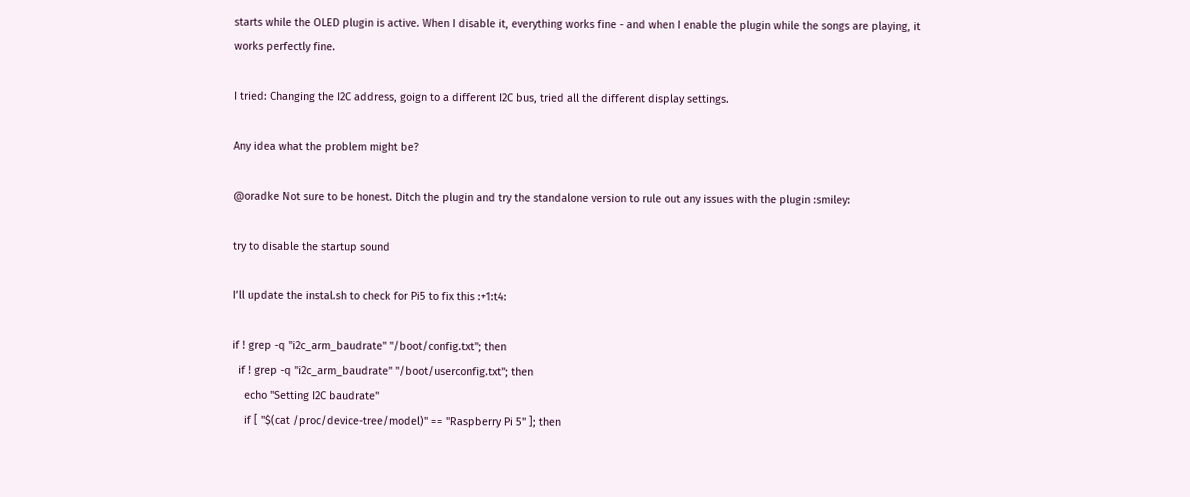starts while the OLED plugin is active. When I disable it, everything works fine - and when I enable the plugin while the songs are playing, it works perfectly fine.

I tried: Changing the I2C address, goign to a different I2C bus, tried all the different display settings.

Any idea what the problem might be?

@oradke Not sure to be honest. Ditch the plugin and try the standalone version to rule out any issues with the plugin :smiley:

try to disable the startup sound

I’ll update the instal.sh to check for Pi5 to fix this :+1:t4:

if ! grep -q "i2c_arm_baudrate" "/boot/config.txt"; then
  if ! grep -q "i2c_arm_baudrate" "/boot/userconfig.txt"; then
    echo "Setting I2C baudrate"
    if [ "$(cat /proc/device-tree/model)" == "Raspberry Pi 5" ]; then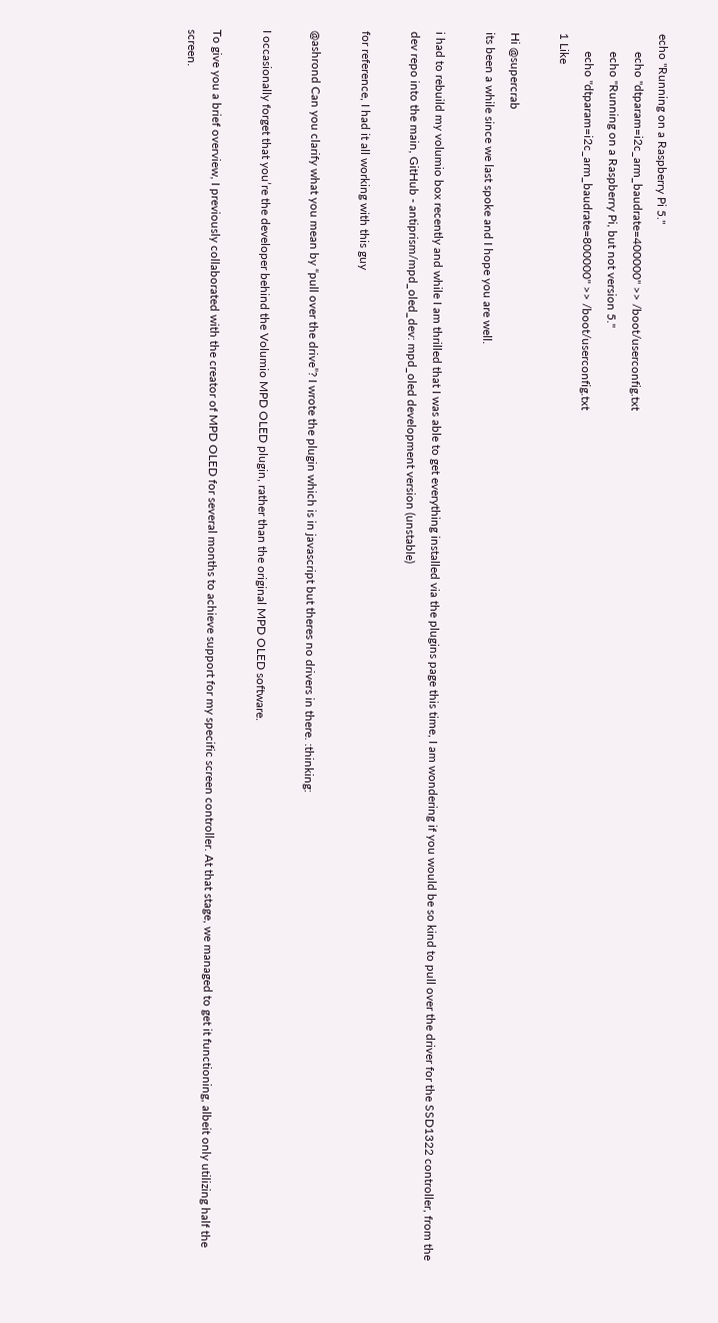echo "Running on a Raspberry Pi 5."
      echo "dtparam=i2c_arm_baudrate=400000" >> /boot/userconfig.txt
      echo "Running on a Raspberry Pi, but not version 5."
      echo "dtparam=i2c_arm_baudrate=800000" >> /boot/userconfig.txt
1 Like

Hi @supercrab
its been a while since we last spoke and I hope you are well.

i had to rebuild my volumio box recently and while I am thrilled that I was able to get everything installed via the plugins page this time, I am wondering if you would be so kind to pull over the driver for the SSD1322 controller, from the dev repo into the main, GitHub - antiprism/mpd_oled_dev: mpd_oled development version (unstable)

for reference, I had it all working with this guy

@ashrond Can you clarify what you mean by “pull over the drive”? I wrote the plugin which is in javascript but theres no drivers in there. :thinking:

I occasionally forget that you’re the developer behind the Volumio MPD OLED plugin, rather than the original MPD OLED software.

To give you a brief overview, I previously collaborated with the creator of MPD OLED for several months to achieve support for my specific screen controller. At that stage, we managed to get it functioning, albeit only utilizing half the screen.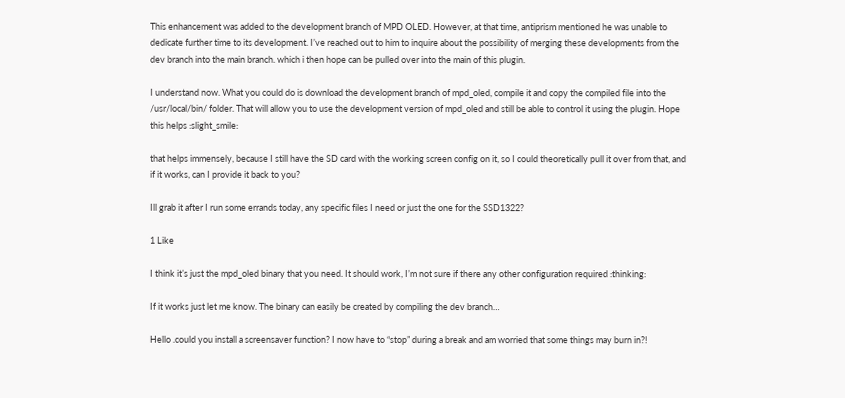This enhancement was added to the development branch of MPD OLED. However, at that time, antiprism mentioned he was unable to dedicate further time to its development. I’ve reached out to him to inquire about the possibility of merging these developments from the dev branch into the main branch. which i then hope can be pulled over into the main of this plugin.

I understand now. What you could do is download the development branch of mpd_oled, compile it and copy the compiled file into the /usr/local/bin/ folder. That will allow you to use the development version of mpd_oled and still be able to control it using the plugin. Hope this helps :slight_smile:

that helps immensely, because I still have the SD card with the working screen config on it, so I could theoretically pull it over from that, and if it works, can I provide it back to you?

Ill grab it after I run some errands today, any specific files I need or just the one for the SSD1322?

1 Like

I think it’s just the mpd_oled binary that you need. It should work, I’m not sure if there any other configuration required :thinking:

If it works just let me know. The binary can easily be created by compiling the dev branch…

Hello .could you install a screensaver function? I now have to “stop” during a break and am worried that some things may burn in?!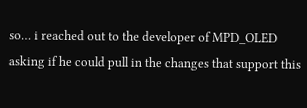so… i reached out to the developer of MPD_OLED asking if he could pull in the changes that support this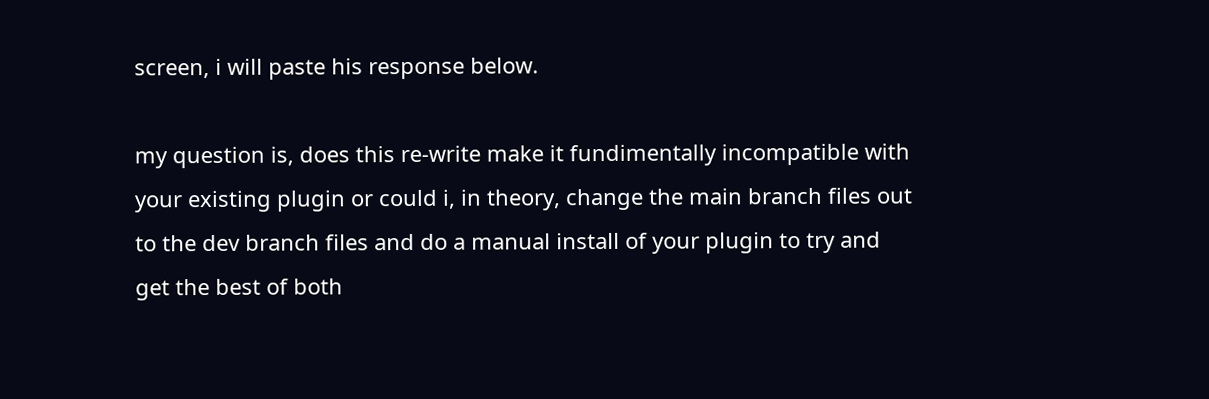screen, i will paste his response below.

my question is, does this re-write make it fundimentally incompatible with your existing plugin or could i, in theory, change the main branch files out to the dev branch files and do a manual install of your plugin to try and get the best of both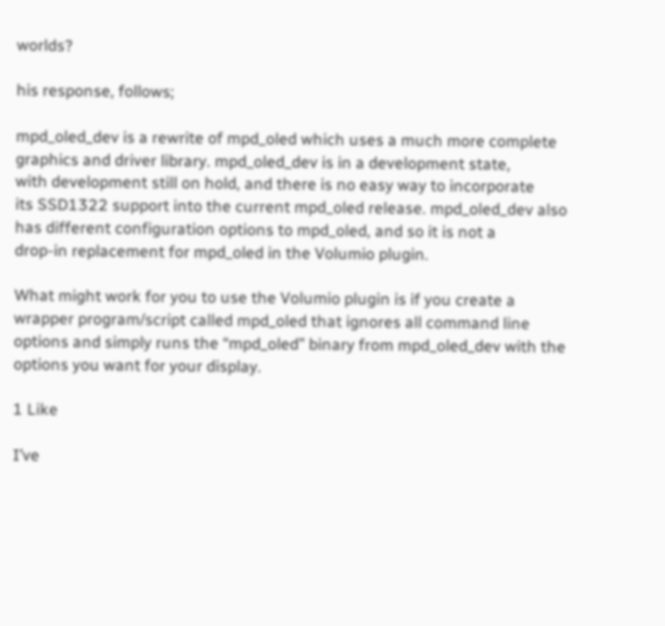worlds?

his response, follows;

mpd_oled_dev is a rewrite of mpd_oled which uses a much more complete
graphics and driver library. mpd_oled_dev is in a development state,
with development still on hold, and there is no easy way to incorporate
its SSD1322 support into the current mpd_oled release. mpd_oled_dev also
has different configuration options to mpd_oled, and so it is not a
drop-in replacement for mpd_oled in the Volumio plugin.

What might work for you to use the Volumio plugin is if you create a
wrapper program/script called mpd_oled that ignores all command line
options and simply runs the “mpd_oled” binary from mpd_oled_dev with the
options you want for your display.

1 Like

I’ve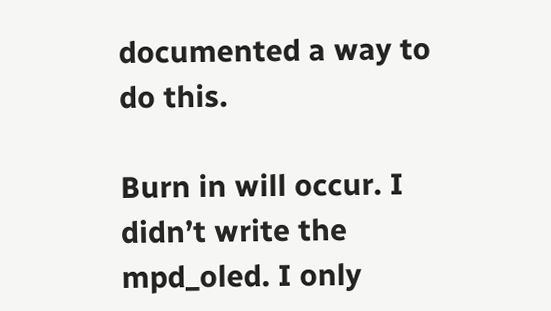documented a way to do this.

Burn in will occur. I didn’t write the mpd_oled. I only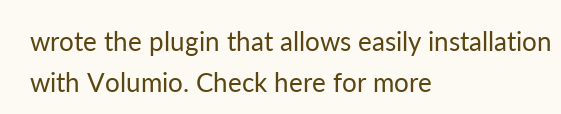wrote the plugin that allows easily installation with Volumio. Check here for more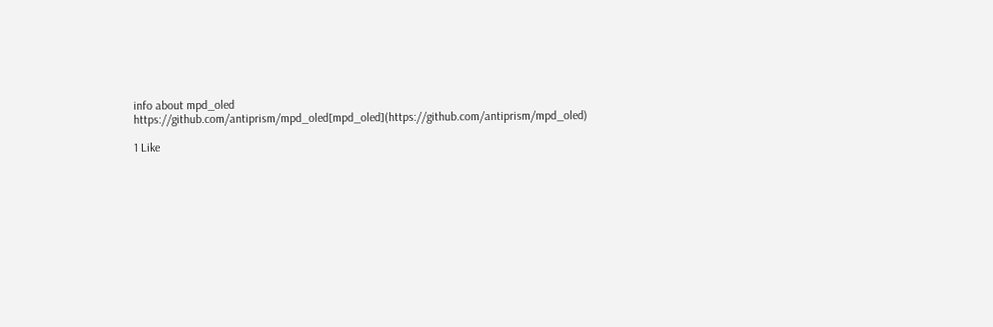info about mpd_oled https://github.com/antiprism/mpd_oled[mpd_oled](https://github.com/antiprism/mpd_oled)

1 Like